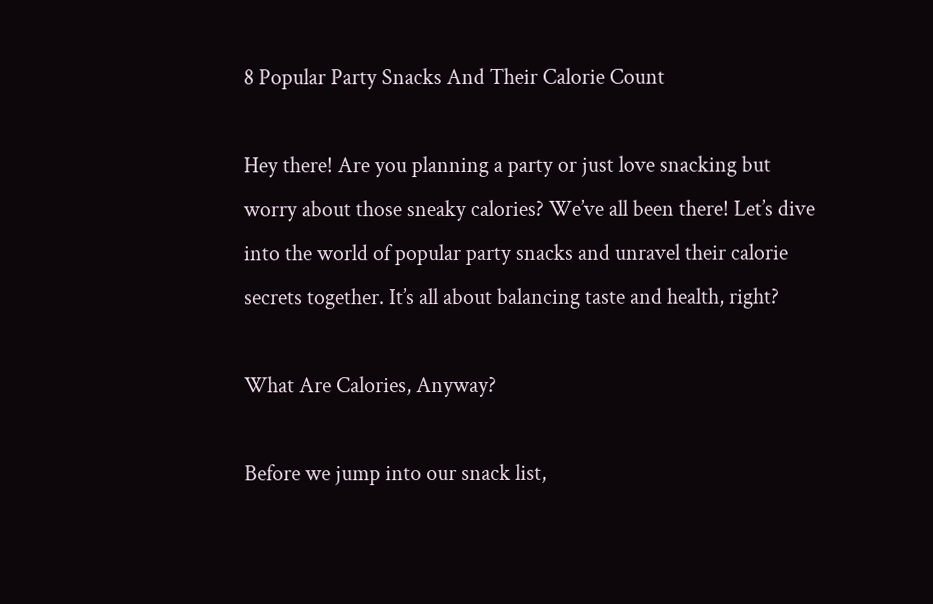8 Popular Party Snacks And Their Calorie Count

Hey there! Are you planning a party or just love snacking but worry about those sneaky calories? We’ve all been there! Let’s dive into the world of popular party snacks and unravel their calorie secrets together. It’s all about balancing taste and health, right?

What Are Calories, Anyway?

Before we jump into our snack list,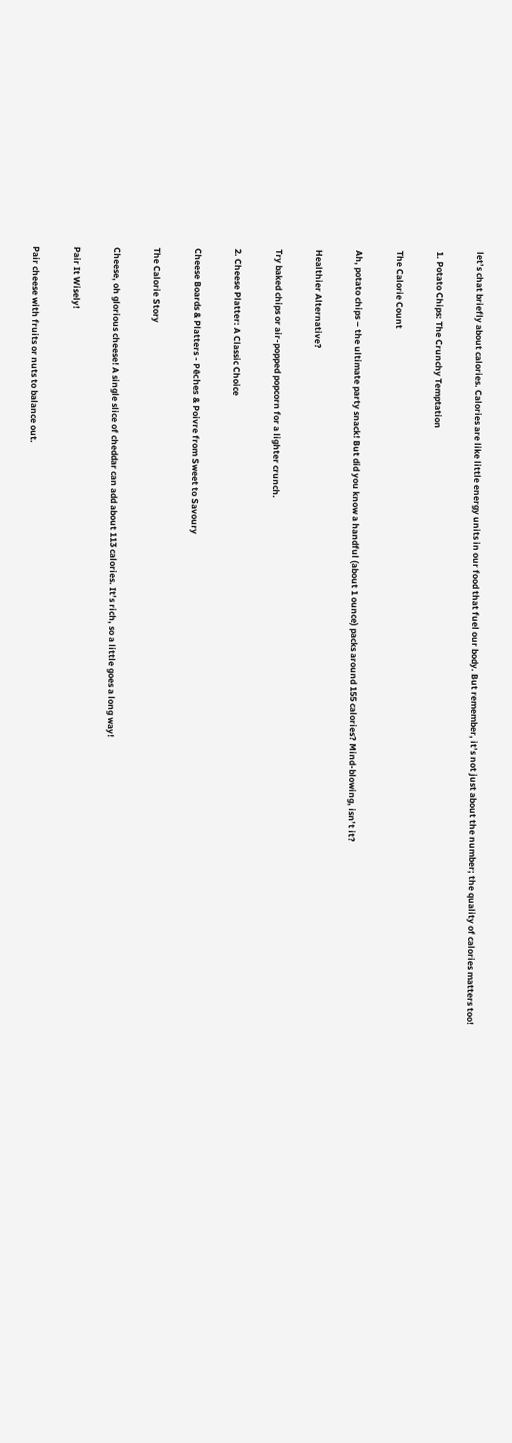let’s chat briefly about calories. Calories are like little energy units in our food that fuel our body. But remember, it’s not just about the number; the quality of calories matters too!

1. Potato Chips: The Crunchy Temptation

The Calorie Count

Ah, potato chips – the ultimate party snack! But did you know a handful (about 1 ounce) packs around 155 calories? Mind-blowing, isn’t it?

Healthier Alternative?

Try baked chips or air-popped popcorn for a lighter crunch.

2. Cheese Platter: A Classic Choice

Cheese Boards & Platters - Pêches & Poivre from Sweet to Savoury

The Calorie Story

Cheese, oh glorious cheese! A single slice of cheddar can add about 113 calories. It’s rich, so a little goes a long way!

Pair It Wisely!

Pair cheese with fruits or nuts to balance out.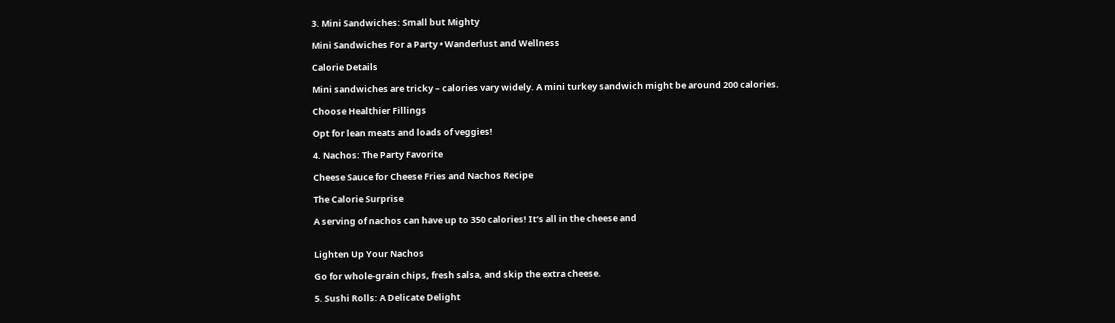3. Mini Sandwiches: Small but Mighty

Mini Sandwiches For a Party • Wanderlust and Wellness

Calorie Details

Mini sandwiches are tricky – calories vary widely. A mini turkey sandwich might be around 200 calories.

Choose Healthier Fillings

Opt for lean meats and loads of veggies!

4. Nachos: The Party Favorite

Cheese Sauce for Cheese Fries and Nachos Recipe

The Calorie Surprise

A serving of nachos can have up to 350 calories! It’s all in the cheese and


Lighten Up Your Nachos

Go for whole-grain chips, fresh salsa, and skip the extra cheese.

5. Sushi Rolls: A Delicate Delight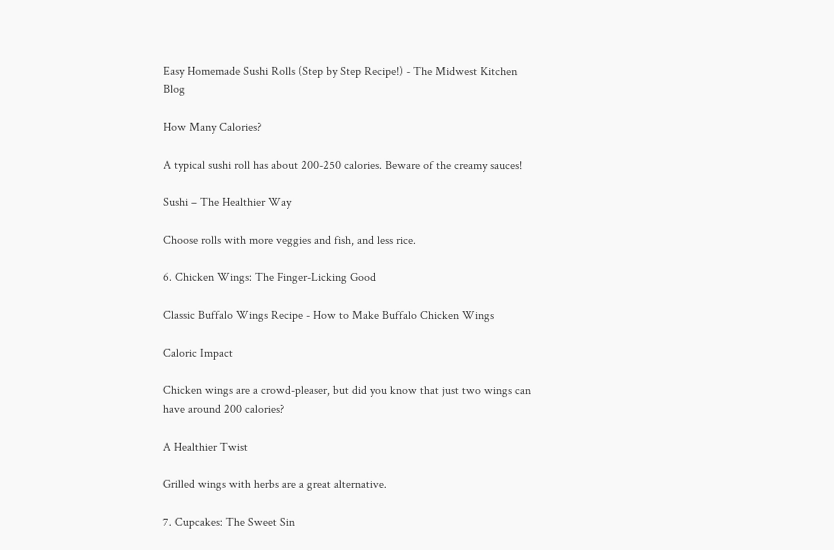Easy Homemade Sushi Rolls (Step by Step Recipe!) - The Midwest Kitchen Blog

How Many Calories?

A typical sushi roll has about 200-250 calories. Beware of the creamy sauces!

Sushi – The Healthier Way

Choose rolls with more veggies and fish, and less rice.

6. Chicken Wings: The Finger-Licking Good

Classic Buffalo Wings Recipe - How to Make Buffalo Chicken Wings

Caloric Impact

Chicken wings are a crowd-pleaser, but did you know that just two wings can have around 200 calories?

A Healthier Twist

Grilled wings with herbs are a great alternative.

7. Cupcakes: The Sweet Sin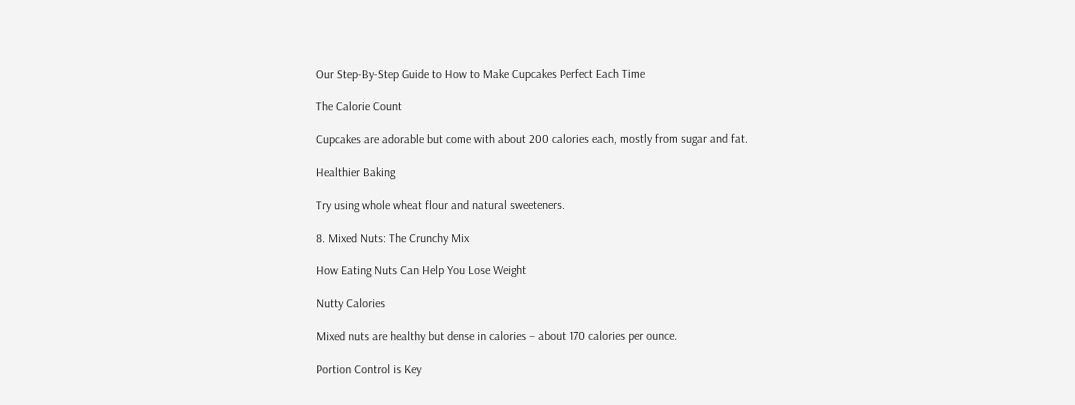Our Step-By-Step Guide to How to Make Cupcakes Perfect Each Time

The Calorie Count

Cupcakes are adorable but come with about 200 calories each, mostly from sugar and fat.

Healthier Baking

Try using whole wheat flour and natural sweeteners.

8. Mixed Nuts: The Crunchy Mix

How Eating Nuts Can Help You Lose Weight

Nutty Calories

Mixed nuts are healthy but dense in calories – about 170 calories per ounce.

Portion Control is Key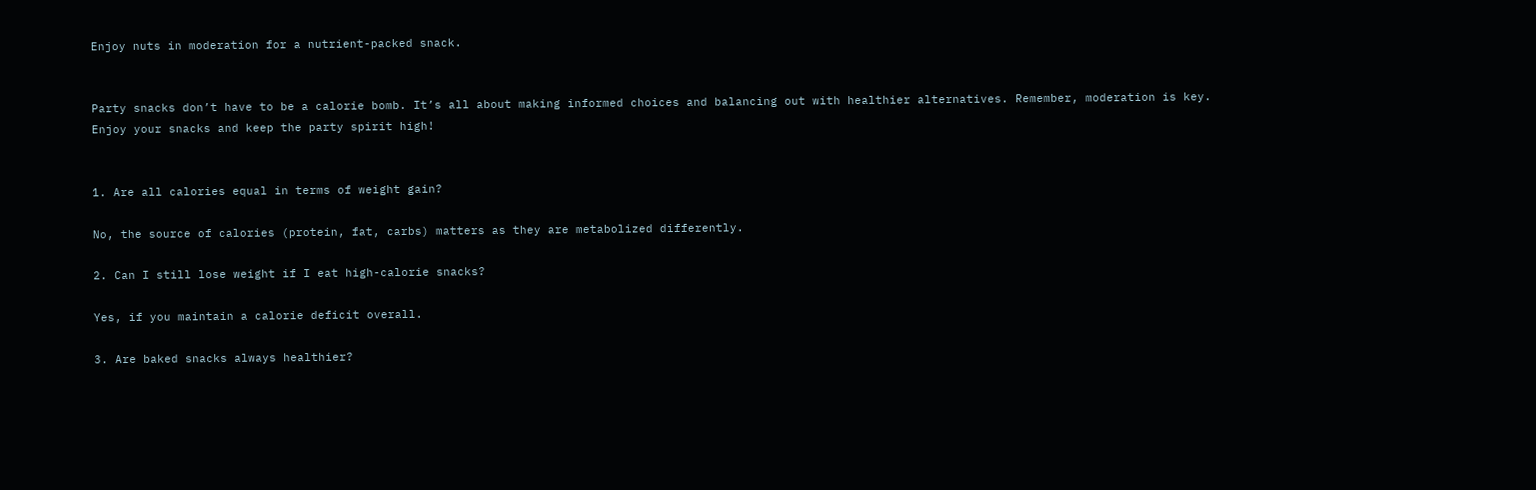Enjoy nuts in moderation for a nutrient-packed snack.


Party snacks don’t have to be a calorie bomb. It’s all about making informed choices and balancing out with healthier alternatives. Remember, moderation is key. Enjoy your snacks and keep the party spirit high!


1. Are all calories equal in terms of weight gain?

No, the source of calories (protein, fat, carbs) matters as they are metabolized differently.

2. Can I still lose weight if I eat high-calorie snacks?

Yes, if you maintain a calorie deficit overall.

3. Are baked snacks always healthier?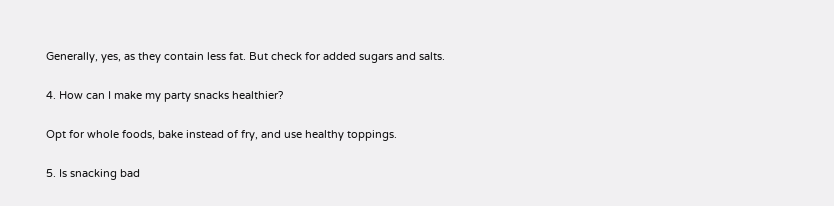Generally, yes, as they contain less fat. But check for added sugars and salts.

4. How can I make my party snacks healthier?

Opt for whole foods, bake instead of fry, and use healthy toppings.

5. Is snacking bad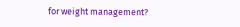for weight management?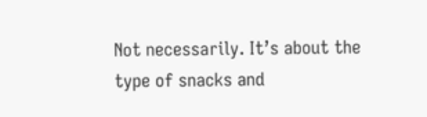Not necessarily. It’s about the type of snacks and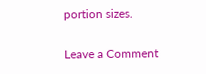portion sizes.

Leave a Comment